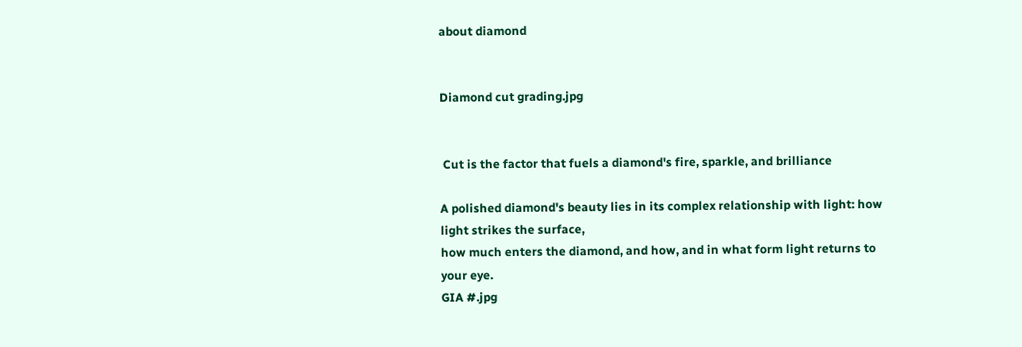about diamond


Diamond cut grading.jpg


 Cut is the factor that fuels a diamond's fire, sparkle, and brilliance

A polished diamond's beauty lies in its complex relationship with light: how light strikes the surface,
how much enters the diamond, and how, and in what form light returns to your eye.
GIA #.jpg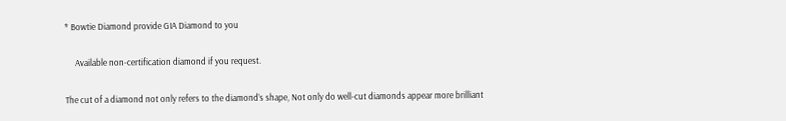* Bowtie Diamond provide GIA Diamond to you

     Available non-certification diamond if you request.

The cut of a diamond not only refers to the diamond’s shape, Not only do well-cut diamonds appear more brilliant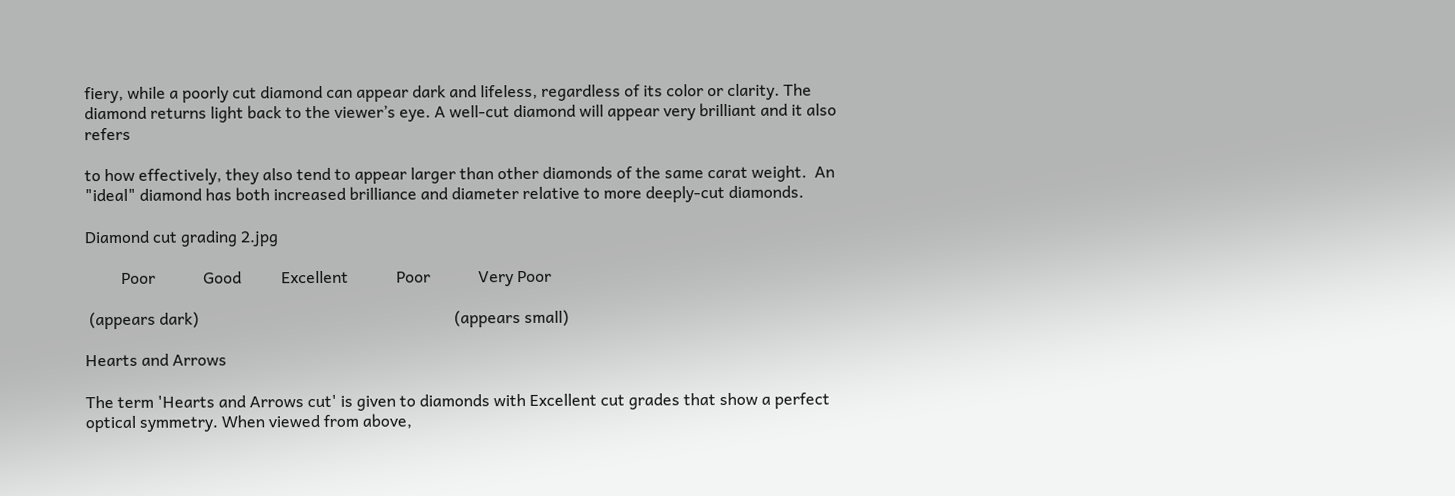fiery, while a poorly cut diamond can appear dark and lifeless, regardless of its color or clarity. The diamond returns light back to the viewer’s eye. A well-cut diamond will appear very brilliant and it also refers

to how effectively, they also tend to appear larger than other diamonds of the same carat weight.  An "ideal" diamond has both increased brilliance and diameter relative to more deeply-cut diamonds.

Diamond cut grading 2.jpg

         Poor            Good          Excellent            Poor            Very Poor

 (appears dark)                                                                (appears small)

Hearts and Arrows

The term 'Hearts and Arrows cut' is given to diamonds with Excellent cut grades that show a perfect optical symmetry. When viewed from above,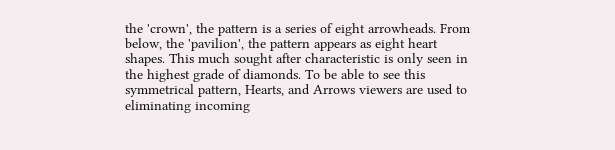the 'crown', the pattern is a series of eight arrowheads. From below, the 'pavilion', the pattern appears as eight heart shapes. This much sought after characteristic is only seen in the highest grade of diamonds. To be able to see this symmetrical pattern, Hearts, and Arrows viewers are used to eliminating incoming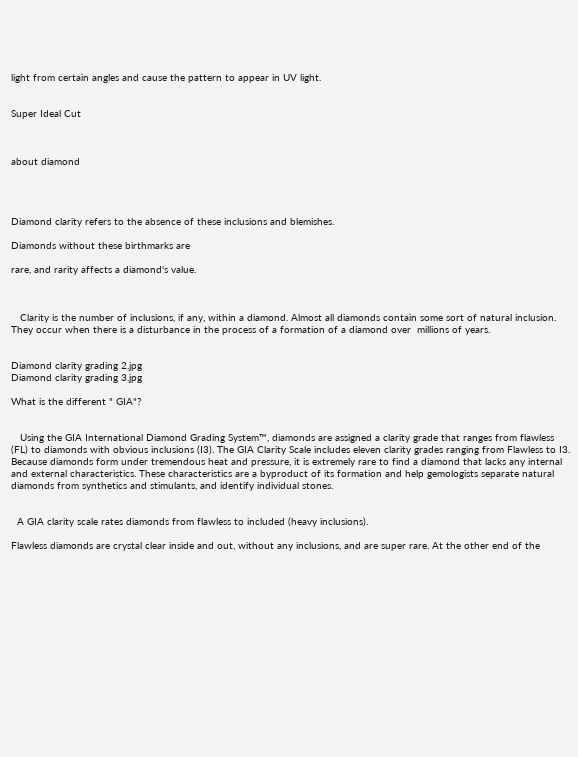light from certain angles and cause the pattern to appear in UV light.


Super Ideal Cut



about diamond




Diamond clarity refers to the absence of these inclusions and blemishes.

Diamonds without these birthmarks are

rare, and rarity affects a diamond's value.



   Clarity is the number of inclusions, if any, within a diamond. Almost all diamonds contain some sort of natural inclusion. They occur when there is a disturbance in the process of a formation of a diamond over  millions of years.


Diamond clarity grading 2.jpg
Diamond clarity grading 3.jpg

What is the different " GIA"?


   Using the GIA International Diamond Grading System™, diamonds are assigned a clarity grade that ranges from flawless (FL) to diamonds with obvious inclusions (I3). The GIA Clarity Scale includes eleven clarity grades ranging from Flawless to I3. Because diamonds form under tremendous heat and pressure, it is extremely rare to find a diamond that lacks any internal and external characteristics. These characteristics are a byproduct of its formation and help gemologists separate natural diamonds from synthetics and stimulants, and identify individual stones.


  A GIA clarity scale rates diamonds from flawless to included (heavy inclusions).

Flawless diamonds are crystal clear inside and out, without any inclusions, and are super rare. At the other end of the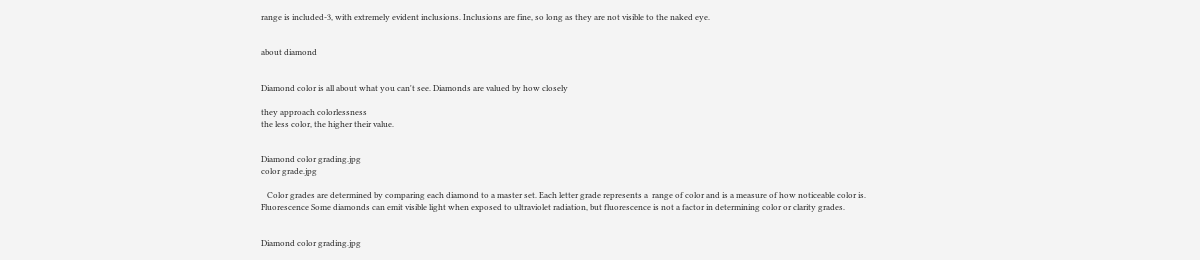range is included-3, with extremely evident inclusions. Inclusions are fine, so long as they are not visible to the naked eye.


about diamond


Diamond color is all about what you can't see. Diamonds are valued by how closely

they approach colorlessness
the less color, the higher their value.


Diamond color grading.jpg
color grade.jpg

   Color grades are determined by comparing each diamond to a master set. Each letter grade represents a  range of color and is a measure of how noticeable color is. Fluorescence Some diamonds can emit visible light when exposed to ultraviolet radiation, but fluorescence is not a factor in determining color or clarity grades.


Diamond color grading.jpg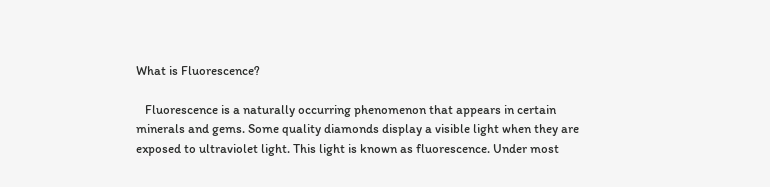What is Fluorescence?

   Fluorescence is a naturally occurring phenomenon that appears in certain minerals and gems. Some quality diamonds display a visible light when they are exposed to ultraviolet light. This light is known as fluorescence. Under most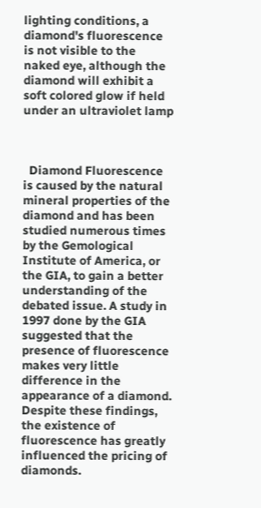lighting conditions, a diamond's fluorescence is not visible to the naked eye, although the diamond will exhibit a soft colored glow if held under an ultraviolet lamp



  Diamond Fluorescence is caused by the natural mineral properties of the diamond and has been studied numerous times by the Gemological Institute of America, or the GIA, to gain a better understanding of the debated issue. A study in 1997 done by the GIA suggested that the presence of fluorescence makes very little difference in the appearance of a diamond. Despite these findings, the existence of fluorescence has greatly influenced the pricing of diamonds.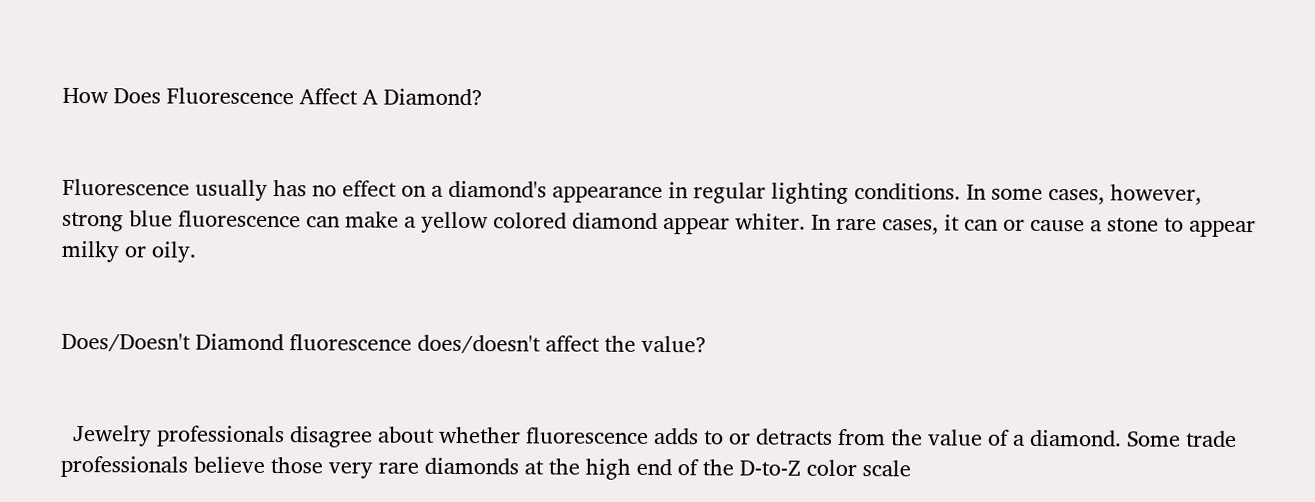How Does Fluorescence Affect A Diamond?


Fluorescence usually has no effect on a diamond's appearance in regular lighting conditions. In some cases, however, strong blue fluorescence can make a yellow colored diamond appear whiter. In rare cases, it can or cause a stone to appear milky or oily.


Does/Doesn't Diamond fluorescence does/doesn't affect the value?


  Jewelry professionals disagree about whether fluorescence adds to or detracts from the value of a diamond. Some trade professionals believe those very rare diamonds at the high end of the D-to-Z color scale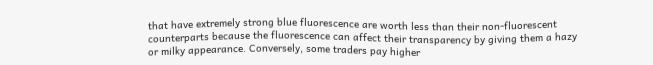that have extremely strong blue fluorescence are worth less than their non-fluorescent counterparts because the fluorescence can affect their transparency by giving them a hazy or milky appearance. Conversely, some traders pay higher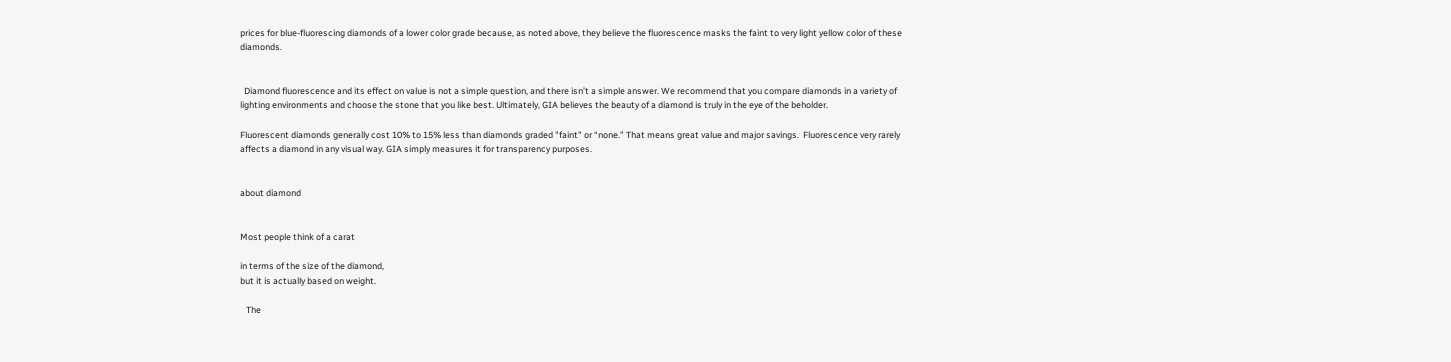prices for blue-fluorescing diamonds of a lower color grade because, as noted above, they believe the fluorescence masks the faint to very light yellow color of these diamonds.


  Diamond fluorescence and its effect on value is not a simple question, and there isn’t a simple answer. We recommend that you compare diamonds in a variety of lighting environments and choose the stone that you like best. Ultimately, GIA believes the beauty of a diamond is truly in the eye of the beholder.

Fluorescent diamonds generally cost 10% to 15% less than diamonds graded "faint" or “none." That means great value and major savings.  Fluorescence very rarely affects a diamond in any visual way. GIA simply measures it for transparency purposes.


about diamond


Most people think of a carat

in terms of the size of the diamond,
but it is actually based on weight.

   The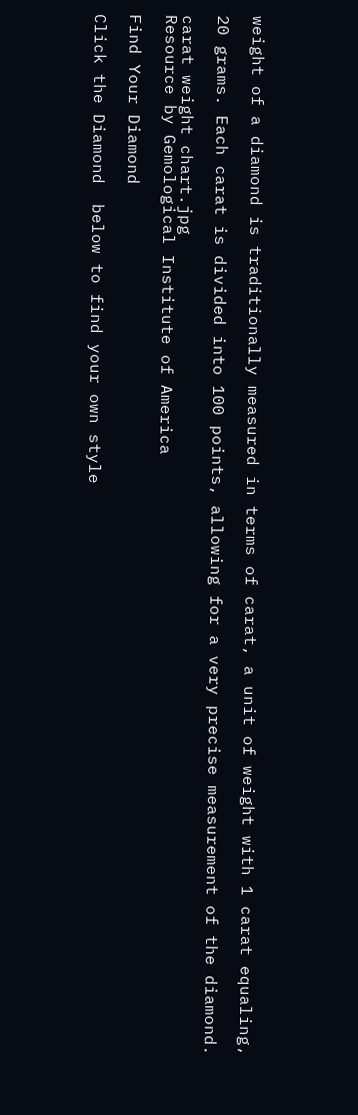weight of a diamond is traditionally measured in terms of carat, a unit of weight with 1 carat equaling,

20 grams. Each carat is divided into 100 points, allowing for a very precise measurement of the diamond.

carat weight chart.jpg
Resource by Gemological Institute of America

Find Your Diamond

Click the Diamond  below to find your own style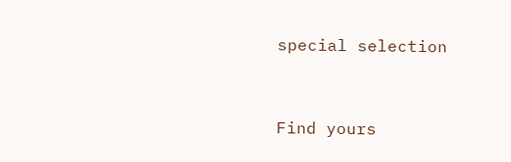special selection



Find yours